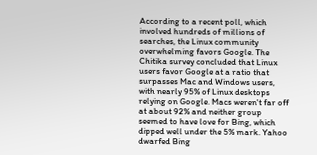According to a recent poll, which involved hundreds of millions of searches, the Linux community overwhelming favors Google. The Chitika survey concluded that Linux users favor Google at a ratio that surpasses Mac and Windows users, with nearly 95% of Linux desktops relying on Google. Macs weren't far off at about 92% and neither group seemed to have love for Bing, which dipped well under the 5% mark. Yahoo dwarfed Bing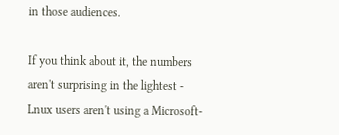in those audiences.

If you think about it, the numbers aren't surprising in the lightest - Lnux users aren't using a Microsoft-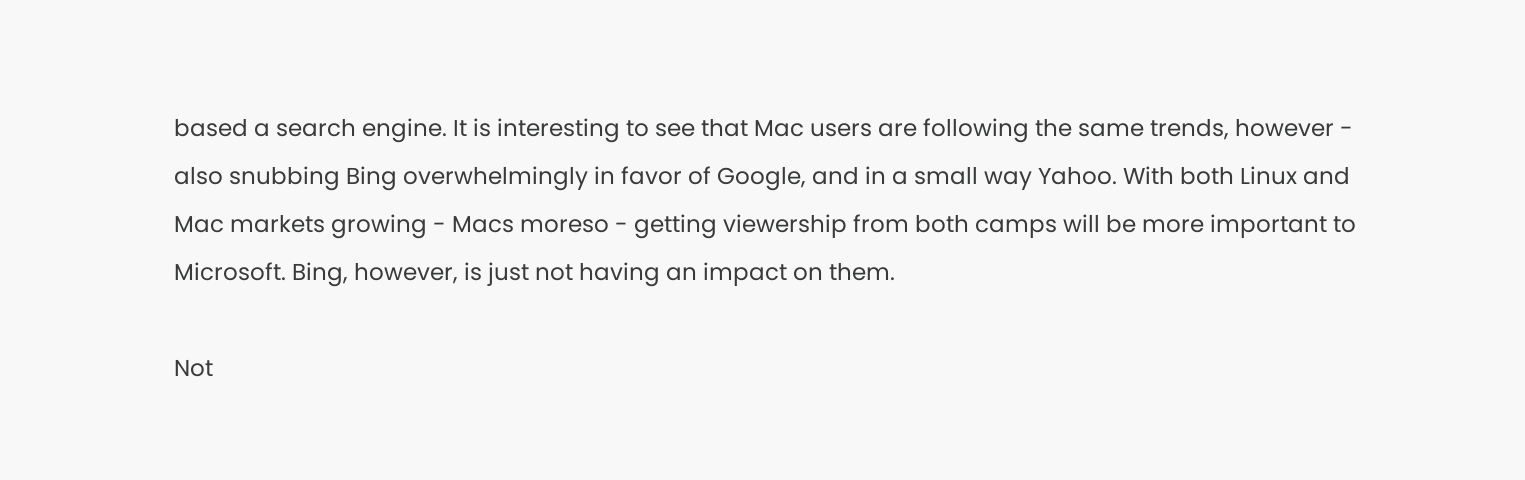based a search engine. It is interesting to see that Mac users are following the same trends, however - also snubbing Bing overwhelmingly in favor of Google, and in a small way Yahoo. With both Linux and Mac markets growing - Macs moreso - getting viewership from both camps will be more important to Microsoft. Bing, however, is just not having an impact on them.

Not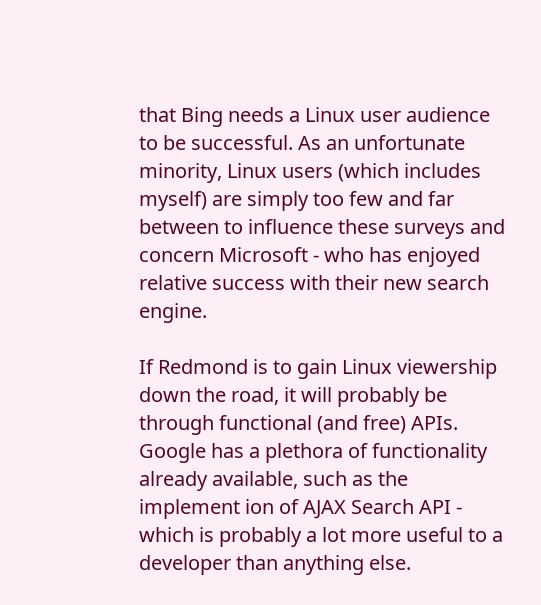that Bing needs a Linux user audience to be successful. As an unfortunate minority, Linux users (which includes myself) are simply too few and far between to influence these surveys and concern Microsoft - who has enjoyed relative success with their new search engine.

If Redmond is to gain Linux viewership down the road, it will probably be through functional (and free) APIs. Google has a plethora of functionality already available, such as the implement ion of AJAX Search API - which is probably a lot more useful to a developer than anything else.